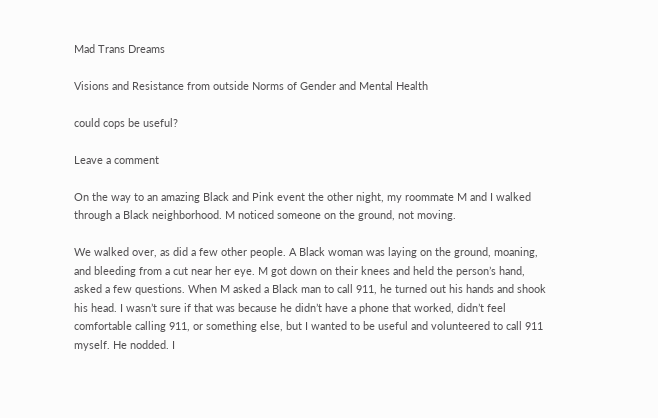Mad Trans Dreams

Visions and Resistance from outside Norms of Gender and Mental Health

could cops be useful?

Leave a comment

On the way to an amazing Black and Pink event the other night, my roommate M and I walked through a Black neighborhood. M noticed someone on the ground, not moving.

We walked over, as did a few other people. A Black woman was laying on the ground, moaning, and bleeding from a cut near her eye. M got down on their knees and held the person’s hand, asked a few questions. When M asked a Black man to call 911, he turned out his hands and shook his head. I wasn’t sure if that was because he didn’t have a phone that worked, didn’t feel comfortable calling 911, or something else, but I wanted to be useful and volunteered to call 911 myself. He nodded. I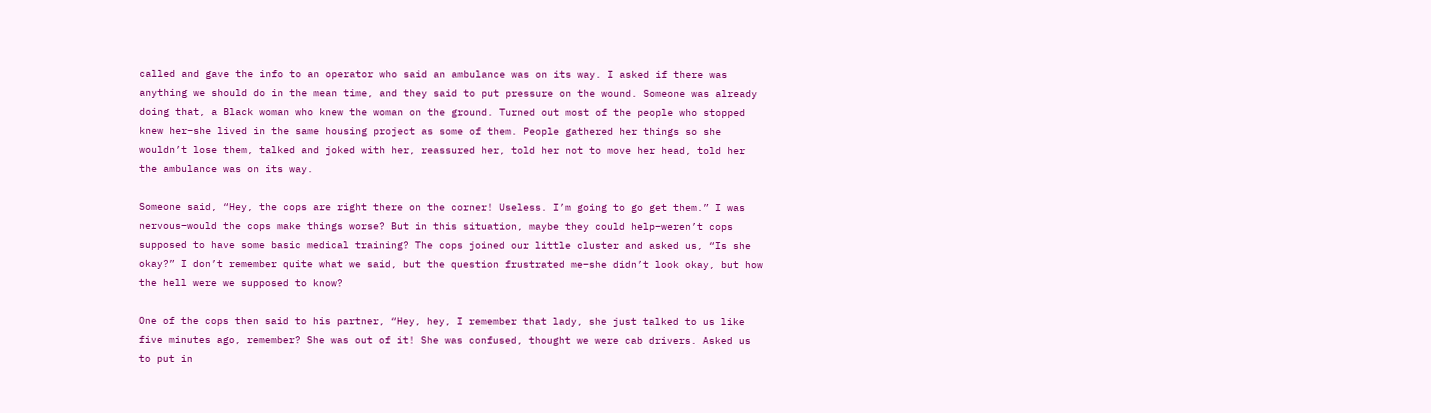called and gave the info to an operator who said an ambulance was on its way. I asked if there was anything we should do in the mean time, and they said to put pressure on the wound. Someone was already doing that, a Black woman who knew the woman on the ground. Turned out most of the people who stopped knew her–she lived in the same housing project as some of them. People gathered her things so she wouldn’t lose them, talked and joked with her, reassured her, told her not to move her head, told her the ambulance was on its way.

Someone said, “Hey, the cops are right there on the corner! Useless. I’m going to go get them.” I was nervous–would the cops make things worse? But in this situation, maybe they could help–weren’t cops supposed to have some basic medical training? The cops joined our little cluster and asked us, “Is she okay?” I don’t remember quite what we said, but the question frustrated me–she didn’t look okay, but how the hell were we supposed to know?

One of the cops then said to his partner, “Hey, hey, I remember that lady, she just talked to us like five minutes ago, remember? She was out of it! She was confused, thought we were cab drivers. Asked us to put in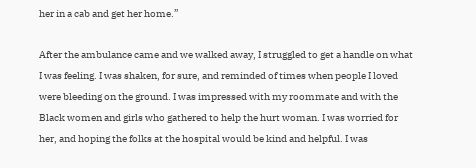her in a cab and get her home.”

After the ambulance came and we walked away, I struggled to get a handle on what I was feeling. I was shaken, for sure, and reminded of times when people I loved were bleeding on the ground. I was impressed with my roommate and with the Black women and girls who gathered to help the hurt woman. I was worried for her, and hoping the folks at the hospital would be kind and helpful. I was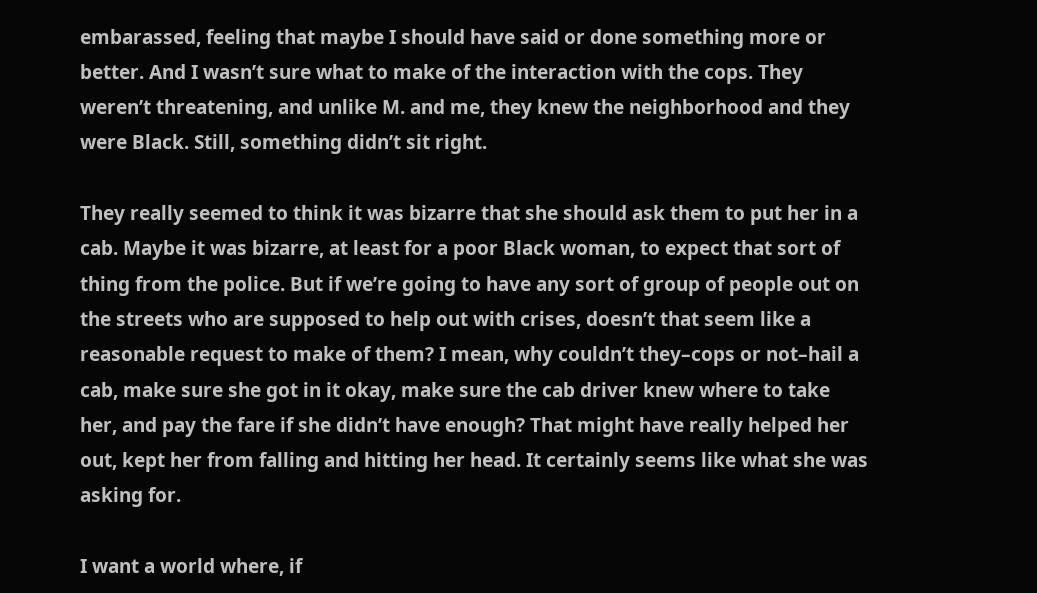embarassed, feeling that maybe I should have said or done something more or better. And I wasn’t sure what to make of the interaction with the cops. They weren’t threatening, and unlike M. and me, they knew the neighborhood and they were Black. Still, something didn’t sit right.

They really seemed to think it was bizarre that she should ask them to put her in a cab. Maybe it was bizarre, at least for a poor Black woman, to expect that sort of thing from the police. But if we’re going to have any sort of group of people out on the streets who are supposed to help out with crises, doesn’t that seem like a reasonable request to make of them? I mean, why couldn’t they–cops or not–hail a cab, make sure she got in it okay, make sure the cab driver knew where to take her, and pay the fare if she didn’t have enough? That might have really helped her out, kept her from falling and hitting her head. It certainly seems like what she was asking for.

I want a world where, if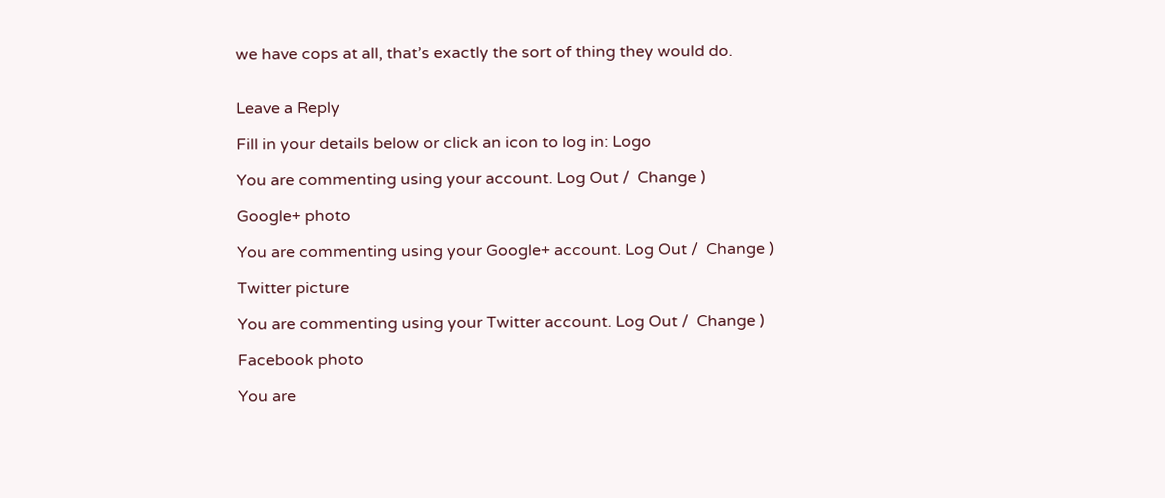we have cops at all, that’s exactly the sort of thing they would do.


Leave a Reply

Fill in your details below or click an icon to log in: Logo

You are commenting using your account. Log Out /  Change )

Google+ photo

You are commenting using your Google+ account. Log Out /  Change )

Twitter picture

You are commenting using your Twitter account. Log Out /  Change )

Facebook photo

You are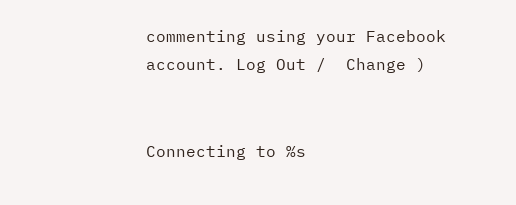commenting using your Facebook account. Log Out /  Change )


Connecting to %s